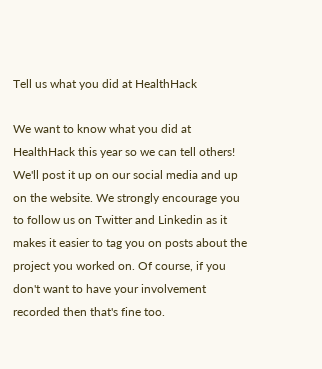Tell us what you did at HealthHack

We want to know what you did at HealthHack this year so we can tell others! We'll post it up on our social media and up on the website. We strongly encourage you to follow us on Twitter and Linkedin as it makes it easier to tag you on posts about the project you worked on. Of course, if you don't want to have your involvement recorded then that's fine too.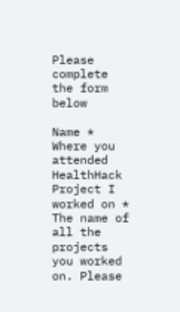Please complete the form below

Name *
Where you attended HealthHack
Project I worked on *
The name of all the projects you worked on. Please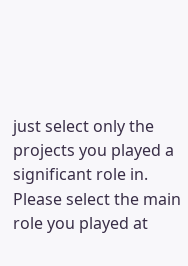just select only the projects you played a significant role in.
Please select the main role you played at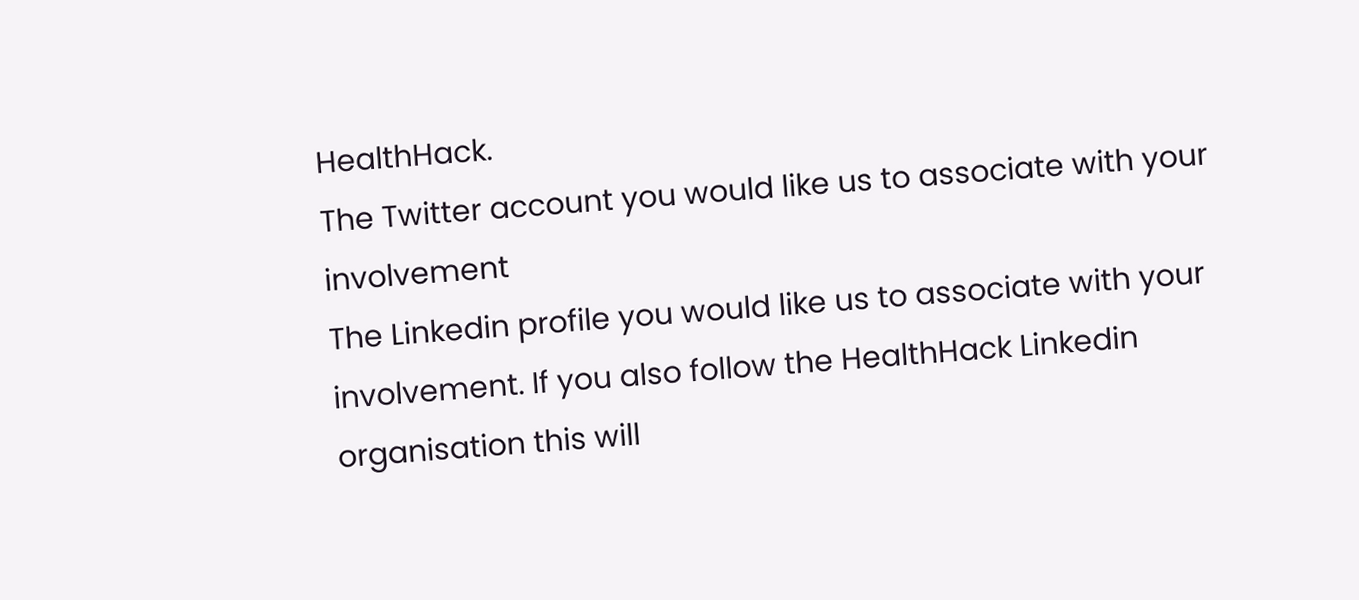HealthHack.
The Twitter account you would like us to associate with your involvement
The Linkedin profile you would like us to associate with your involvement. If you also follow the HealthHack Linkedin organisation this will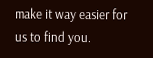make it way easier for us to find you.